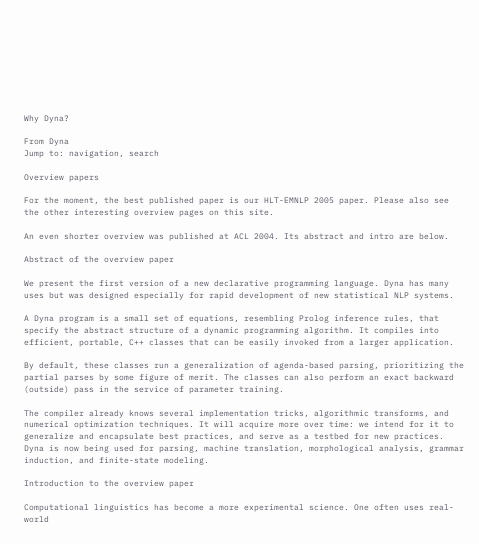Why Dyna?

From Dyna
Jump to: navigation, search

Overview papers

For the moment, the best published paper is our HLT-EMNLP 2005 paper. Please also see the other interesting overview pages on this site.

An even shorter overview was published at ACL 2004. Its abstract and intro are below.

Abstract of the overview paper

We present the first version of a new declarative programming language. Dyna has many uses but was designed especially for rapid development of new statistical NLP systems.

A Dyna program is a small set of equations, resembling Prolog inference rules, that specify the abstract structure of a dynamic programming algorithm. It compiles into efficient, portable, C++ classes that can be easily invoked from a larger application.

By default, these classes run a generalization of agenda-based parsing, prioritizing the partial parses by some figure of merit. The classes can also perform an exact backward (outside) pass in the service of parameter training.

The compiler already knows several implementation tricks, algorithmic transforms, and numerical optimization techniques. It will acquire more over time: we intend for it to generalize and encapsulate best practices, and serve as a testbed for new practices. Dyna is now being used for parsing, machine translation, morphological analysis, grammar induction, and finite-state modeling.

Introduction to the overview paper

Computational linguistics has become a more experimental science. One often uses real-world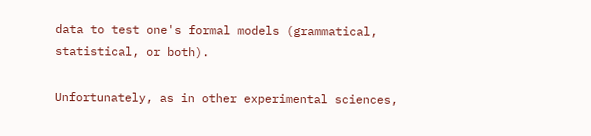data to test one's formal models (grammatical, statistical, or both).

Unfortunately, as in other experimental sciences,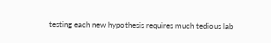testing each new hypothesis requires much tedious lab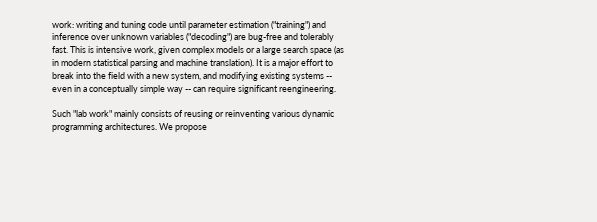work: writing and tuning code until parameter estimation ("training") and inference over unknown variables ("decoding") are bug-free and tolerably fast. This is intensive work, given complex models or a large search space (as in modern statistical parsing and machine translation). It is a major effort to break into the field with a new system, and modifying existing systems -- even in a conceptually simple way -- can require significant reengineering.

Such "lab work" mainly consists of reusing or reinventing various dynamic programming architectures. We propose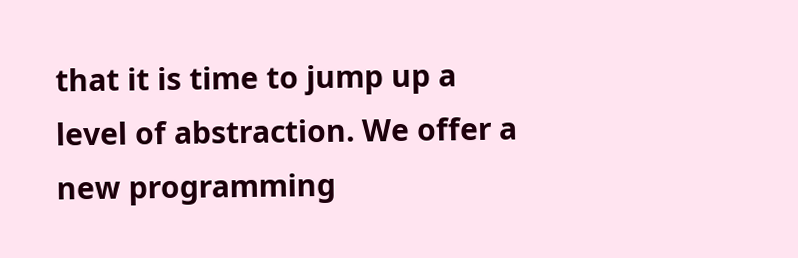that it is time to jump up a level of abstraction. We offer a new programming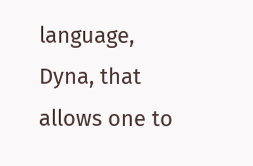language, Dyna, that allows one to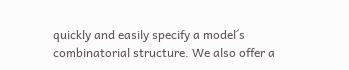quickly and easily specify a model´s combinatorial structure. We also offer a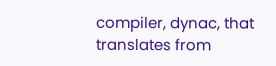compiler, dynac, that translates from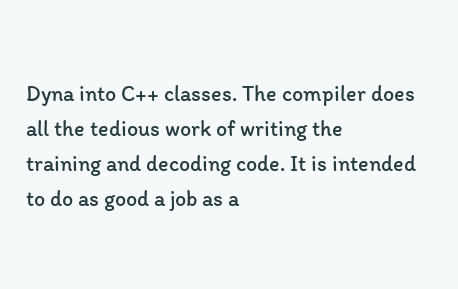Dyna into C++ classes. The compiler does all the tedious work of writing the training and decoding code. It is intended to do as good a job as a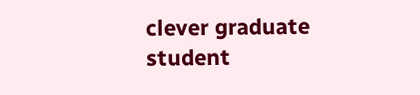clever graduate student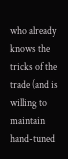who already knows the tricks of the trade (and is willing to maintain hand-tuned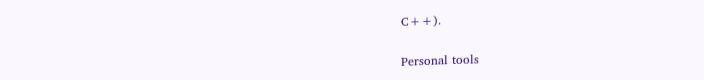C++).

Personal tools